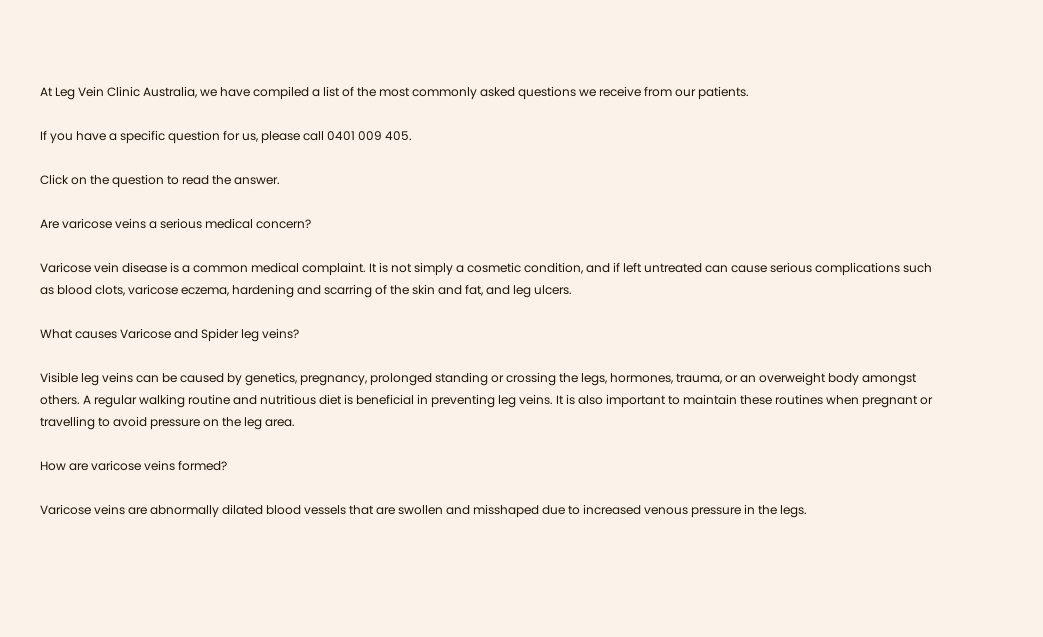At Leg Vein Clinic Australia, we have compiled a list of the most commonly asked questions we receive from our patients.

If you have a specific question for us, please call 0401 009 405.

Click on the question to read the answer.

Are varicose veins a serious medical concern?

Varicose vein disease is a common medical complaint. It is not simply a cosmetic condition, and if left untreated can cause serious complications such as blood clots, varicose eczema, hardening and scarring of the skin and fat, and leg ulcers.

What causes Varicose and Spider leg veins?

Visible leg veins can be caused by genetics, pregnancy, prolonged standing or crossing the legs, hormones, trauma, or an overweight body amongst others. A regular walking routine and nutritious diet is beneficial in preventing leg veins. It is also important to maintain these routines when pregnant or travelling to avoid pressure on the leg area.

How are varicose veins formed?

Varicose veins are abnormally dilated blood vessels that are swollen and misshaped due to increased venous pressure in the legs.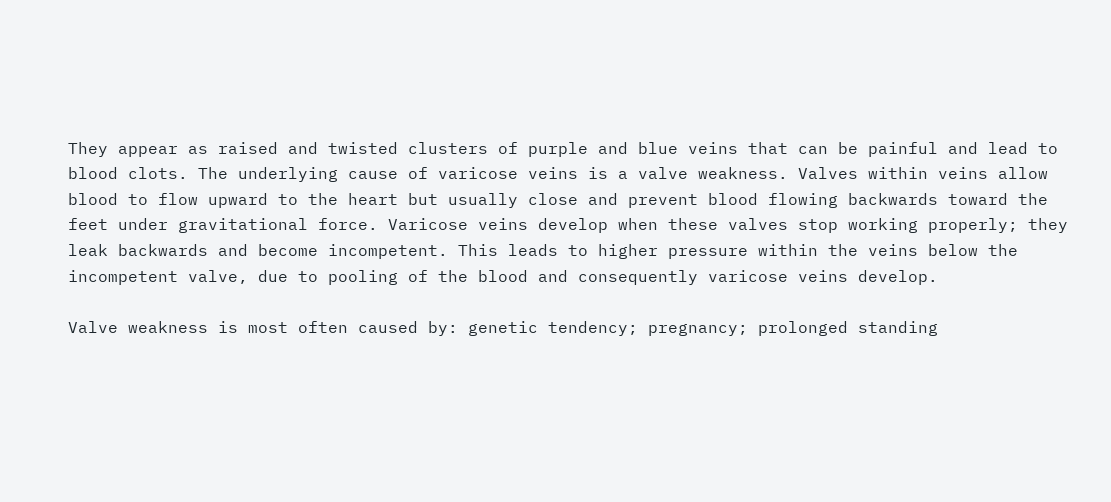They appear as raised and twisted clusters of purple and blue veins that can be painful and lead to blood clots. The underlying cause of varicose veins is a valve weakness. Valves within veins allow blood to flow upward to the heart but usually close and prevent blood flowing backwards toward the feet under gravitational force. Varicose veins develop when these valves stop working properly; they leak backwards and become incompetent. This leads to higher pressure within the veins below the incompetent valve, due to pooling of the blood and consequently varicose veins develop.

Valve weakness is most often caused by: genetic tendency; pregnancy; prolonged standing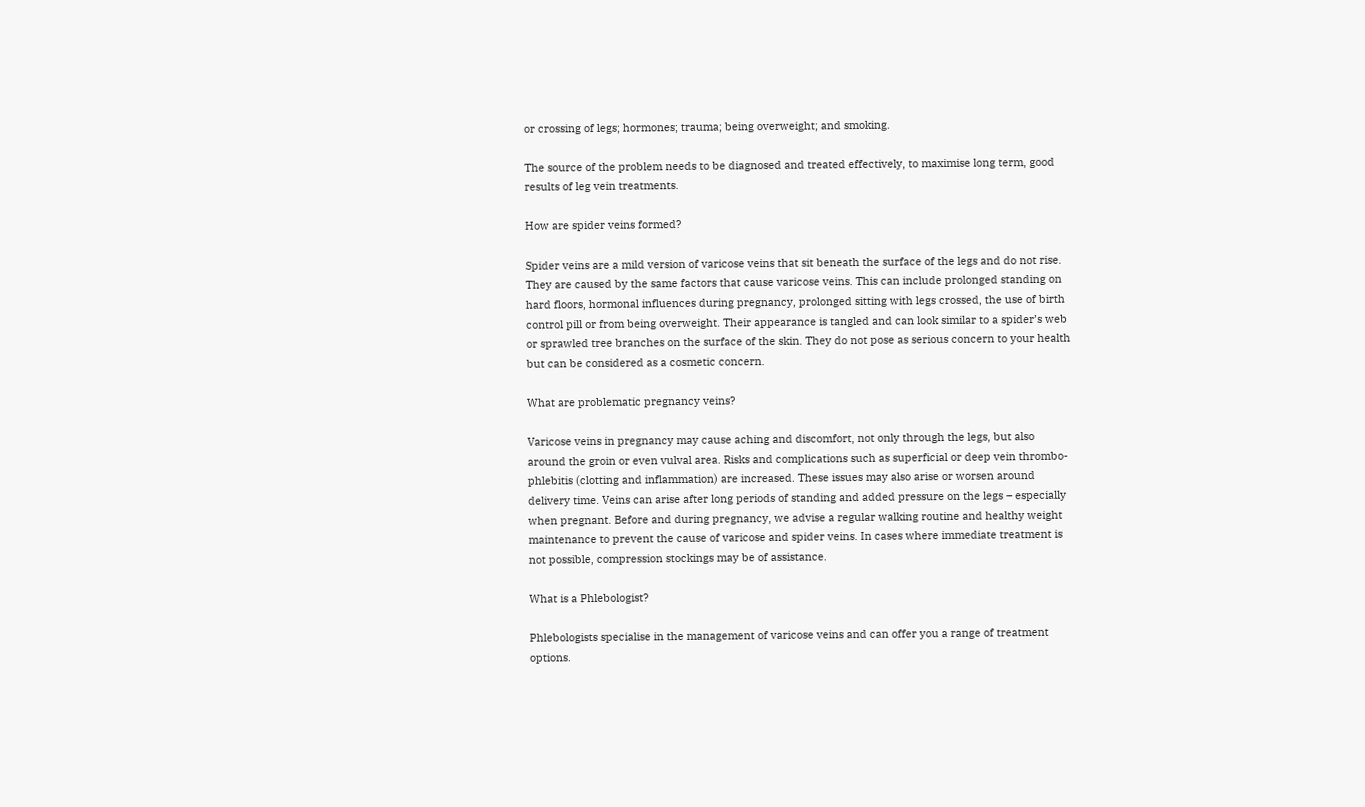or crossing of legs; hormones; trauma; being overweight; and smoking.

The source of the problem needs to be diagnosed and treated effectively, to maximise long term, good results of leg vein treatments.

How are spider veins formed?

Spider veins are a mild version of varicose veins that sit beneath the surface of the legs and do not rise. They are caused by the same factors that cause varicose veins. This can include prolonged standing on hard floors, hormonal influences during pregnancy, prolonged sitting with legs crossed, the use of birth control pill or from being overweight. Their appearance is tangled and can look similar to a spider’s web or sprawled tree branches on the surface of the skin. They do not pose as serious concern to your health but can be considered as a cosmetic concern.

What are problematic pregnancy veins?

Varicose veins in pregnancy may cause aching and discomfort, not only through the legs, but also around the groin or even vulval area. Risks and complications such as superficial or deep vein thrombo-phlebitis (clotting and inflammation) are increased. These issues may also arise or worsen around delivery time. Veins can arise after long periods of standing and added pressure on the legs – especially when pregnant. Before and during pregnancy, we advise a regular walking routine and healthy weight maintenance to prevent the cause of varicose and spider veins. In cases where immediate treatment is not possible, compression stockings may be of assistance.

What is a Phlebologist?

Phlebologists specialise in the management of varicose veins and can offer you a range of treatment options.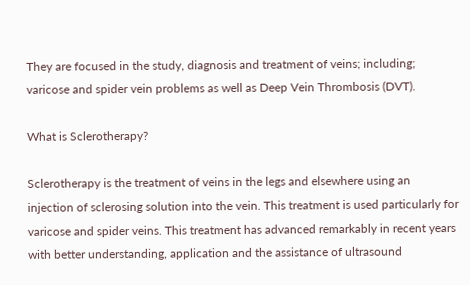They are focused in the study, diagnosis and treatment of veins; including; varicose and spider vein problems as well as Deep Vein Thrombosis (DVT).

What is Sclerotherapy?

Sclerotherapy is the treatment of veins in the legs and elsewhere using an injection of sclerosing solution into the vein. This treatment is used particularly for varicose and spider veins. This treatment has advanced remarkably in recent years with better understanding, application and the assistance of ultrasound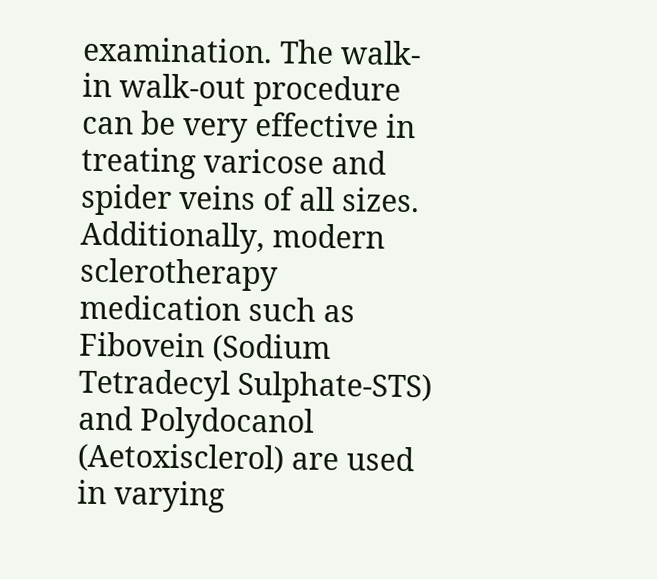examination. The walk-in walk-out procedure can be very effective in treating varicose and spider veins of all sizes. Additionally, modern sclerotherapy medication such as Fibovein (Sodium Tetradecyl Sulphate-STS) and Polydocanol (Aetoxisclerol) are used in varying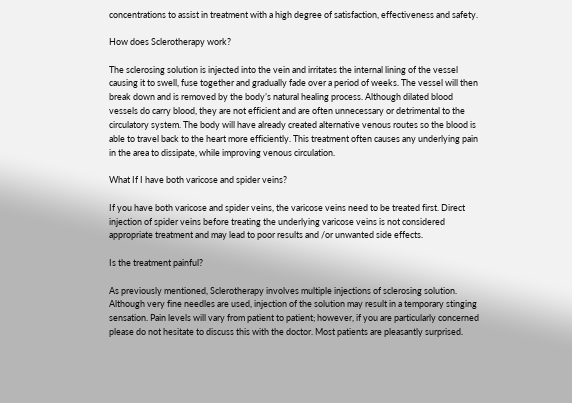concentrations to assist in treatment with a high degree of satisfaction, effectiveness and safety.

How does Sclerotherapy work?

The sclerosing solution is injected into the vein and irritates the internal lining of the vessel causing it to swell, fuse together and gradually fade over a period of weeks. The vessel will then break down and is removed by the body’s natural healing process. Although dilated blood vessels do carry blood, they are not efficient and are often unnecessary or detrimental to the circulatory system. The body will have already created alternative venous routes so the blood is able to travel back to the heart more efficiently. This treatment often causes any underlying pain in the area to dissipate, while improving venous circulation.

What If I have both varicose and spider veins?

If you have both varicose and spider veins, the varicose veins need to be treated first. Direct injection of spider veins before treating the underlying varicose veins is not considered appropriate treatment and may lead to poor results and /or unwanted side effects.

Is the treatment painful?

As previously mentioned, Sclerotherapy involves multiple injections of sclerosing solution. Although very fine needles are used, injection of the solution may result in a temporary stinging sensation. Pain levels will vary from patient to patient; however, if you are particularly concerned please do not hesitate to discuss this with the doctor. Most patients are pleasantly surprised.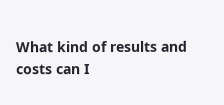What kind of results and costs can I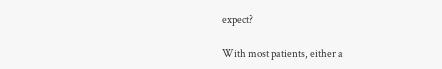expect?

With most patients, either a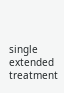single extended treatment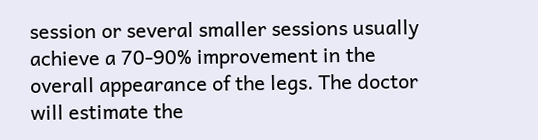session or several smaller sessions usually achieve a 70-90% improvement in the overall appearance of the legs. The doctor will estimate the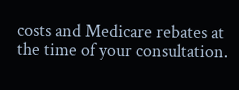costs and Medicare rebates at the time of your consultation.